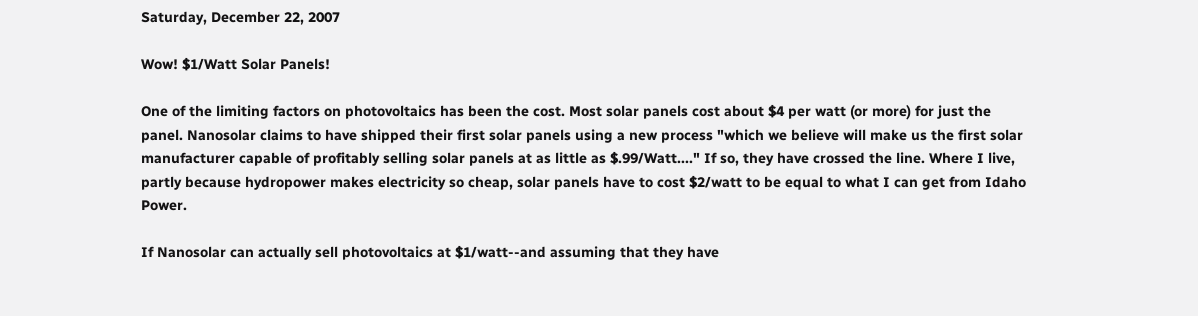Saturday, December 22, 2007

Wow! $1/Watt Solar Panels!

One of the limiting factors on photovoltaics has been the cost. Most solar panels cost about $4 per watt (or more) for just the panel. Nanosolar claims to have shipped their first solar panels using a new process "which we believe will make us the first solar manufacturer capable of profitably selling solar panels at as little as $.99/Watt...." If so, they have crossed the line. Where I live, partly because hydropower makes electricity so cheap, solar panels have to cost $2/watt to be equal to what I can get from Idaho Power.

If Nanosolar can actually sell photovoltaics at $1/watt--and assuming that they have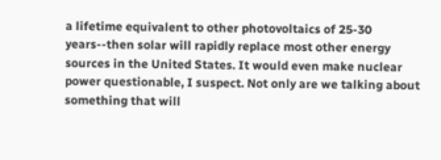a lifetime equivalent to other photovoltaics of 25-30 years--then solar will rapidly replace most other energy sources in the United States. It would even make nuclear power questionable, I suspect. Not only are we talking about something that will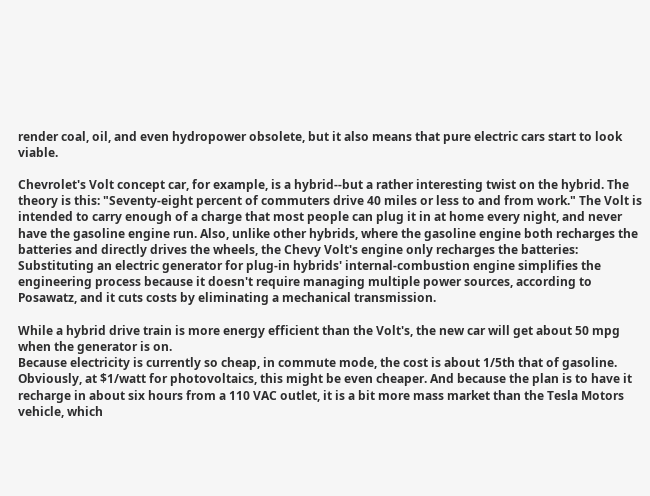render coal, oil, and even hydropower obsolete, but it also means that pure electric cars start to look viable.

Chevrolet's Volt concept car, for example, is a hybrid--but a rather interesting twist on the hybrid. The theory is this: "Seventy-eight percent of commuters drive 40 miles or less to and from work." The Volt is intended to carry enough of a charge that most people can plug it in at home every night, and never have the gasoline engine run. Also, unlike other hybrids, where the gasoline engine both recharges the batteries and directly drives the wheels, the Chevy Volt's engine only recharges the batteries:
Substituting an electric generator for plug-in hybrids' internal-combustion engine simplifies the engineering process because it doesn't require managing multiple power sources, according to Posawatz, and it cuts costs by eliminating a mechanical transmission.

While a hybrid drive train is more energy efficient than the Volt's, the new car will get about 50 mpg when the generator is on.
Because electricity is currently so cheap, in commute mode, the cost is about 1/5th that of gasoline. Obviously, at $1/watt for photovoltaics, this might be even cheaper. And because the plan is to have it recharge in about six hours from a 110 VAC outlet, it is a bit more mass market than the Tesla Motors vehicle, which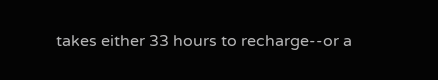takes either 33 hours to recharge--or a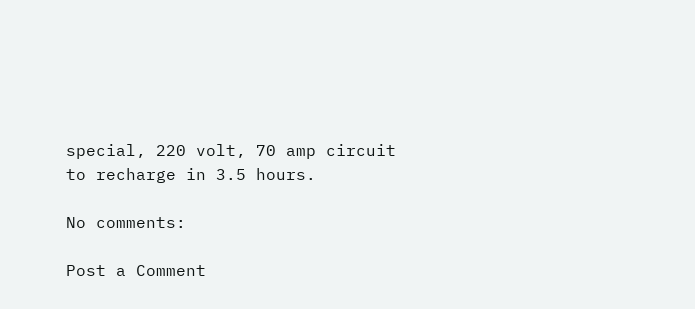special, 220 volt, 70 amp circuit to recharge in 3.5 hours.

No comments:

Post a Comment